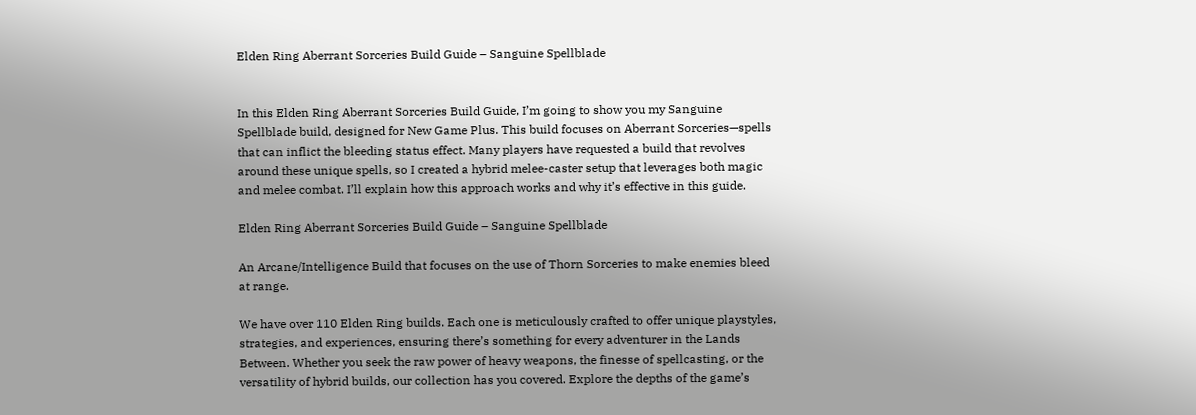Elden Ring Aberrant Sorceries Build Guide – Sanguine Spellblade


In this Elden Ring Aberrant Sorceries Build Guide, I’m going to show you my Sanguine Spellblade build, designed for New Game Plus. This build focuses on Aberrant Sorceries—spells that can inflict the bleeding status effect. Many players have requested a build that revolves around these unique spells, so I created a hybrid melee-caster setup that leverages both magic and melee combat. I’ll explain how this approach works and why it’s effective in this guide.

Elden Ring Aberrant Sorceries Build Guide – Sanguine Spellblade

An Arcane/Intelligence Build that focuses on the use of Thorn Sorceries to make enemies bleed at range.

We have over 110 Elden Ring builds. Each one is meticulously crafted to offer unique playstyles, strategies, and experiences, ensuring there’s something for every adventurer in the Lands Between. Whether you seek the raw power of heavy weapons, the finesse of spellcasting, or the versatility of hybrid builds, our collection has you covered. Explore the depths of the game’s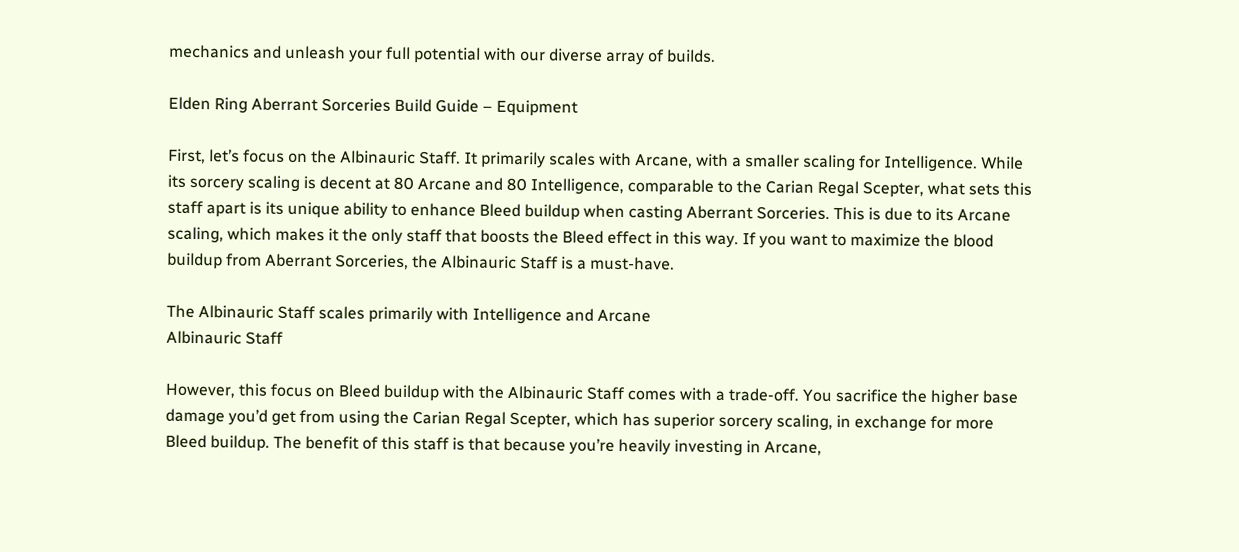mechanics and unleash your full potential with our diverse array of builds.

Elden Ring Aberrant Sorceries Build Guide – Equipment

First, let’s focus on the Albinauric Staff. It primarily scales with Arcane, with a smaller scaling for Intelligence. While its sorcery scaling is decent at 80 Arcane and 80 Intelligence, comparable to the Carian Regal Scepter, what sets this staff apart is its unique ability to enhance Bleed buildup when casting Aberrant Sorceries. This is due to its Arcane scaling, which makes it the only staff that boosts the Bleed effect in this way. If you want to maximize the blood buildup from Aberrant Sorceries, the Albinauric Staff is a must-have.

The Albinauric Staff scales primarily with Intelligence and Arcane
Albinauric Staff

However, this focus on Bleed buildup with the Albinauric Staff comes with a trade-off. You sacrifice the higher base damage you’d get from using the Carian Regal Scepter, which has superior sorcery scaling, in exchange for more Bleed buildup. The benefit of this staff is that because you’re heavily investing in Arcane,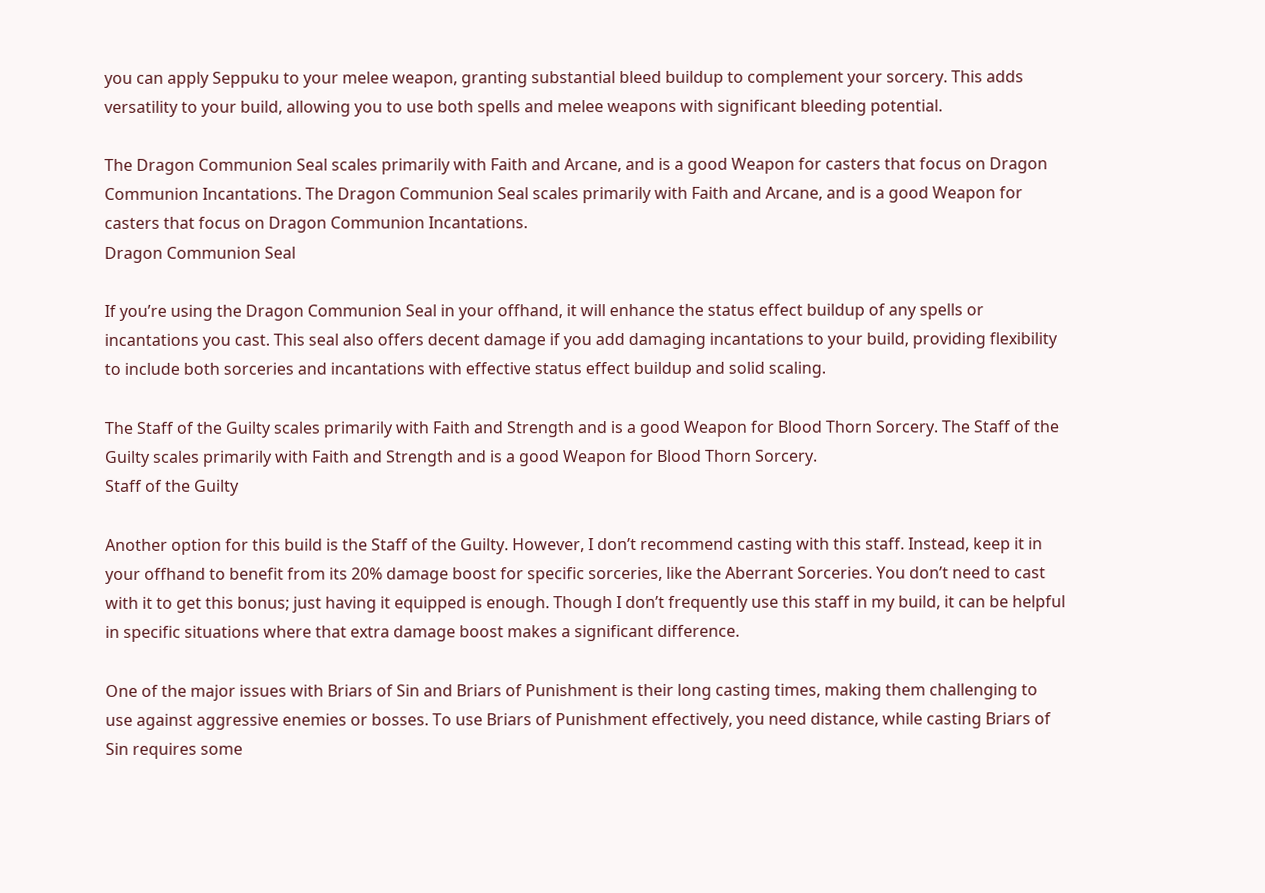you can apply Seppuku to your melee weapon, granting substantial bleed buildup to complement your sorcery. This adds versatility to your build, allowing you to use both spells and melee weapons with significant bleeding potential.

The Dragon Communion Seal scales primarily with Faith and Arcane, and is a good Weapon for casters that focus on Dragon Communion Incantations. The Dragon Communion Seal scales primarily with Faith and Arcane, and is a good Weapon for casters that focus on Dragon Communion Incantations.
Dragon Communion Seal

If you’re using the Dragon Communion Seal in your offhand, it will enhance the status effect buildup of any spells or incantations you cast. This seal also offers decent damage if you add damaging incantations to your build, providing flexibility to include both sorceries and incantations with effective status effect buildup and solid scaling.

The Staff of the Guilty scales primarily with Faith and Strength and is a good Weapon for Blood Thorn Sorcery. The Staff of the Guilty scales primarily with Faith and Strength and is a good Weapon for Blood Thorn Sorcery.
Staff of the Guilty

Another option for this build is the Staff of the Guilty. However, I don’t recommend casting with this staff. Instead, keep it in your offhand to benefit from its 20% damage boost for specific sorceries, like the Aberrant Sorceries. You don’t need to cast with it to get this bonus; just having it equipped is enough. Though I don’t frequently use this staff in my build, it can be helpful in specific situations where that extra damage boost makes a significant difference.

One of the major issues with Briars of Sin and Briars of Punishment is their long casting times, making them challenging to use against aggressive enemies or bosses. To use Briars of Punishment effectively, you need distance, while casting Briars of Sin requires some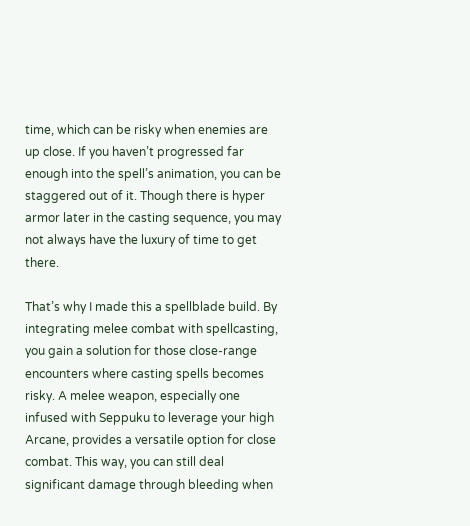time, which can be risky when enemies are up close. If you haven’t progressed far enough into the spell’s animation, you can be staggered out of it. Though there is hyper armor later in the casting sequence, you may not always have the luxury of time to get there.

That’s why I made this a spellblade build. By integrating melee combat with spellcasting, you gain a solution for those close-range encounters where casting spells becomes risky. A melee weapon, especially one infused with Seppuku to leverage your high Arcane, provides a versatile option for close combat. This way, you can still deal significant damage through bleeding when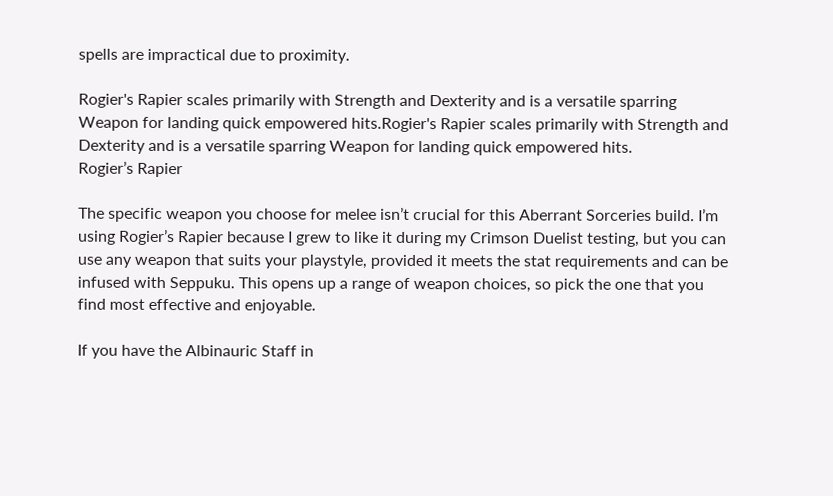spells are impractical due to proximity.

Rogier's Rapier scales primarily with Strength and Dexterity and is a versatile sparring Weapon for landing quick empowered hits.Rogier's Rapier scales primarily with Strength and Dexterity and is a versatile sparring Weapon for landing quick empowered hits.
Rogier’s Rapier

The specific weapon you choose for melee isn’t crucial for this Aberrant Sorceries build. I’m using Rogier’s Rapier because I grew to like it during my Crimson Duelist testing, but you can use any weapon that suits your playstyle, provided it meets the stat requirements and can be infused with Seppuku. This opens up a range of weapon choices, so pick the one that you find most effective and enjoyable.

If you have the Albinauric Staff in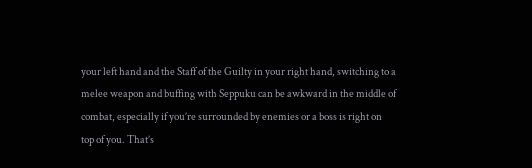your left hand and the Staff of the Guilty in your right hand, switching to a melee weapon and buffing with Seppuku can be awkward in the middle of combat, especially if you’re surrounded by enemies or a boss is right on top of you. That’s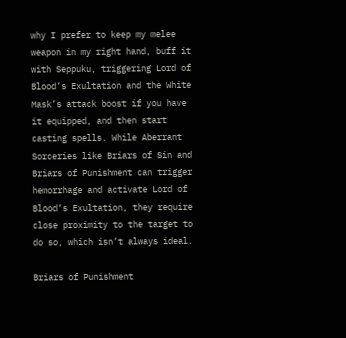why I prefer to keep my melee weapon in my right hand, buff it with Seppuku, triggering Lord of Blood’s Exultation and the White Mask’s attack boost if you have it equipped, and then start casting spells. While Aberrant Sorceries like Briars of Sin and Briars of Punishment can trigger hemorrhage and activate Lord of Blood’s Exultation, they require close proximity to the target to do so, which isn’t always ideal.

Briars of Punishment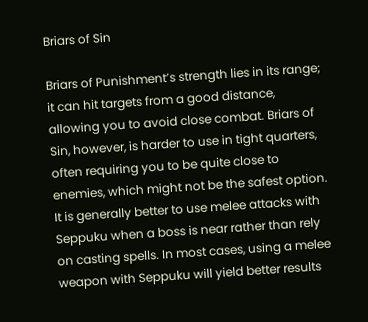Briars of Sin

Briars of Punishment’s strength lies in its range; it can hit targets from a good distance, allowing you to avoid close combat. Briars of Sin, however, is harder to use in tight quarters, often requiring you to be quite close to enemies, which might not be the safest option. It is generally better to use melee attacks with Seppuku when a boss is near rather than rely on casting spells. In most cases, using a melee weapon with Seppuku will yield better results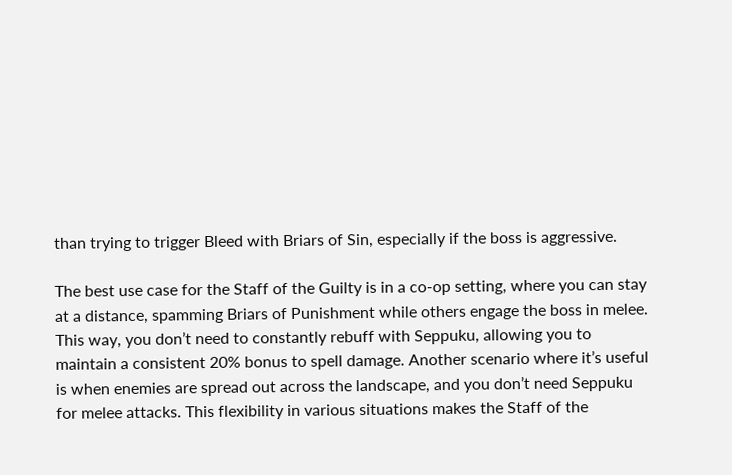than trying to trigger Bleed with Briars of Sin, especially if the boss is aggressive.

The best use case for the Staff of the Guilty is in a co-op setting, where you can stay at a distance, spamming Briars of Punishment while others engage the boss in melee. This way, you don’t need to constantly rebuff with Seppuku, allowing you to maintain a consistent 20% bonus to spell damage. Another scenario where it’s useful is when enemies are spread out across the landscape, and you don’t need Seppuku for melee attacks. This flexibility in various situations makes the Staff of the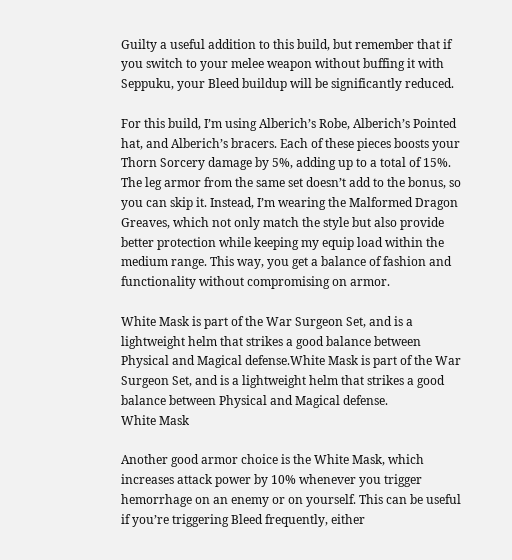Guilty a useful addition to this build, but remember that if you switch to your melee weapon without buffing it with Seppuku, your Bleed buildup will be significantly reduced.

For this build, I’m using Alberich’s Robe, Alberich’s Pointed hat, and Alberich’s bracers. Each of these pieces boosts your Thorn Sorcery damage by 5%, adding up to a total of 15%. The leg armor from the same set doesn’t add to the bonus, so you can skip it. Instead, I’m wearing the Malformed Dragon Greaves, which not only match the style but also provide better protection while keeping my equip load within the medium range. This way, you get a balance of fashion and functionality without compromising on armor.

White Mask is part of the War Surgeon Set, and is a lightweight helm that strikes a good balance between Physical and Magical defense.White Mask is part of the War Surgeon Set, and is a lightweight helm that strikes a good balance between Physical and Magical defense.
White Mask

Another good armor choice is the White Mask, which increases attack power by 10% whenever you trigger hemorrhage on an enemy or on yourself. This can be useful if you’re triggering Bleed frequently, either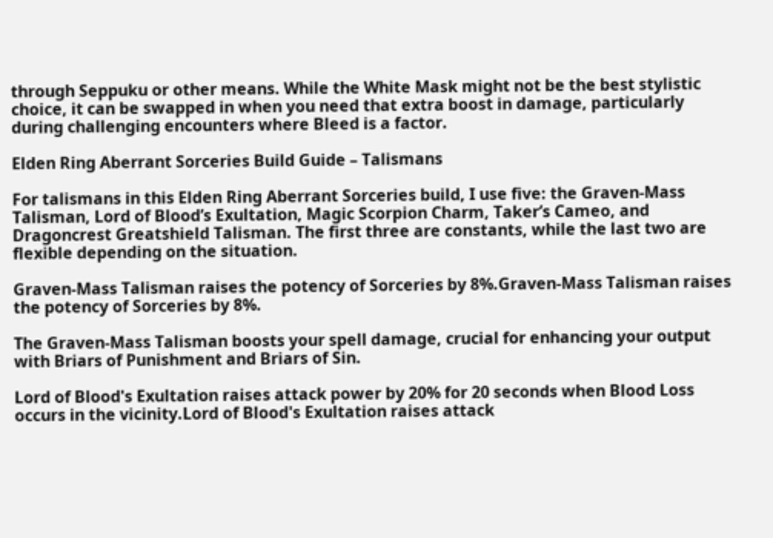through Seppuku or other means. While the White Mask might not be the best stylistic choice, it can be swapped in when you need that extra boost in damage, particularly during challenging encounters where Bleed is a factor.

Elden Ring Aberrant Sorceries Build Guide – Talismans

For talismans in this Elden Ring Aberrant Sorceries build, I use five: the Graven-Mass Talisman, Lord of Blood’s Exultation, Magic Scorpion Charm, Taker’s Cameo, and Dragoncrest Greatshield Talisman. The first three are constants, while the last two are flexible depending on the situation.

Graven-Mass Talisman raises the potency of Sorceries by 8%.Graven-Mass Talisman raises the potency of Sorceries by 8%.

The Graven-Mass Talisman boosts your spell damage, crucial for enhancing your output with Briars of Punishment and Briars of Sin.

Lord of Blood's Exultation raises attack power by 20% for 20 seconds when Blood Loss occurs in the vicinity.Lord of Blood's Exultation raises attack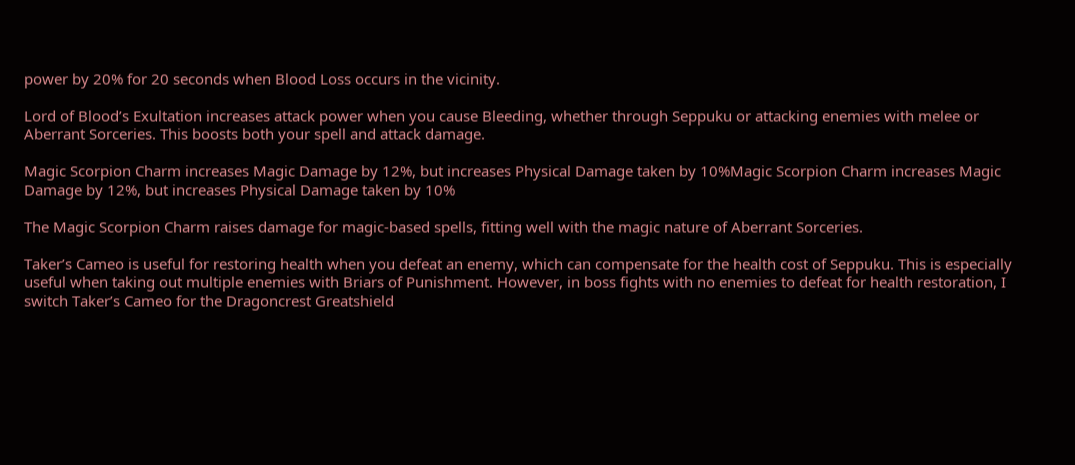power by 20% for 20 seconds when Blood Loss occurs in the vicinity.

Lord of Blood’s Exultation increases attack power when you cause Bleeding, whether through Seppuku or attacking enemies with melee or Aberrant Sorceries. This boosts both your spell and attack damage.

Magic Scorpion Charm increases Magic Damage by 12%, but increases Physical Damage taken by 10%Magic Scorpion Charm increases Magic Damage by 12%, but increases Physical Damage taken by 10%

The Magic Scorpion Charm raises damage for magic-based spells, fitting well with the magic nature of Aberrant Sorceries.

Taker’s Cameo is useful for restoring health when you defeat an enemy, which can compensate for the health cost of Seppuku. This is especially useful when taking out multiple enemies with Briars of Punishment. However, in boss fights with no enemies to defeat for health restoration, I switch Taker’s Cameo for the Dragoncrest Greatshield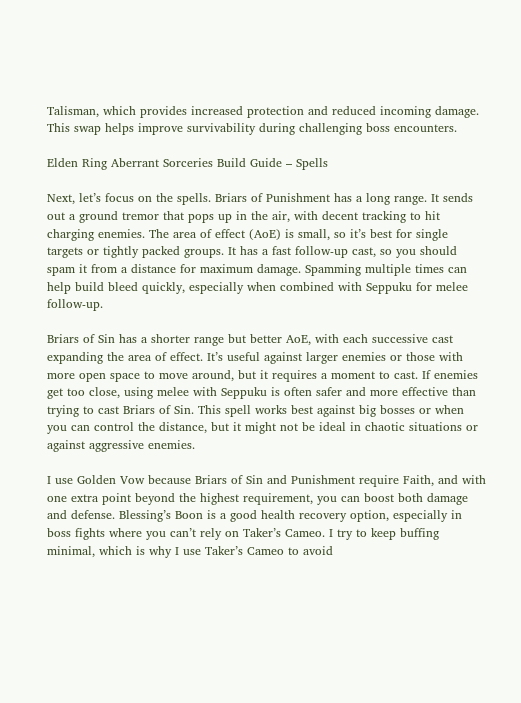Talisman, which provides increased protection and reduced incoming damage. This swap helps improve survivability during challenging boss encounters.

Elden Ring Aberrant Sorceries Build Guide – Spells

Next, let’s focus on the spells. Briars of Punishment has a long range. It sends out a ground tremor that pops up in the air, with decent tracking to hit charging enemies. The area of effect (AoE) is small, so it’s best for single targets or tightly packed groups. It has a fast follow-up cast, so you should spam it from a distance for maximum damage. Spamming multiple times can help build bleed quickly, especially when combined with Seppuku for melee follow-up.

Briars of Sin has a shorter range but better AoE, with each successive cast expanding the area of effect. It’s useful against larger enemies or those with more open space to move around, but it requires a moment to cast. If enemies get too close, using melee with Seppuku is often safer and more effective than trying to cast Briars of Sin. This spell works best against big bosses or when you can control the distance, but it might not be ideal in chaotic situations or against aggressive enemies.

I use Golden Vow because Briars of Sin and Punishment require Faith, and with one extra point beyond the highest requirement, you can boost both damage and defense. Blessing’s Boon is a good health recovery option, especially in boss fights where you can’t rely on Taker’s Cameo. I try to keep buffing minimal, which is why I use Taker’s Cameo to avoid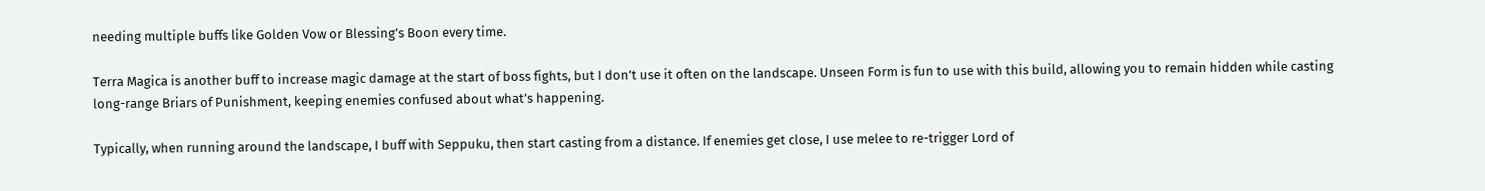needing multiple buffs like Golden Vow or Blessing’s Boon every time.

Terra Magica is another buff to increase magic damage at the start of boss fights, but I don’t use it often on the landscape. Unseen Form is fun to use with this build, allowing you to remain hidden while casting long-range Briars of Punishment, keeping enemies confused about what’s happening.

Typically, when running around the landscape, I buff with Seppuku, then start casting from a distance. If enemies get close, I use melee to re-trigger Lord of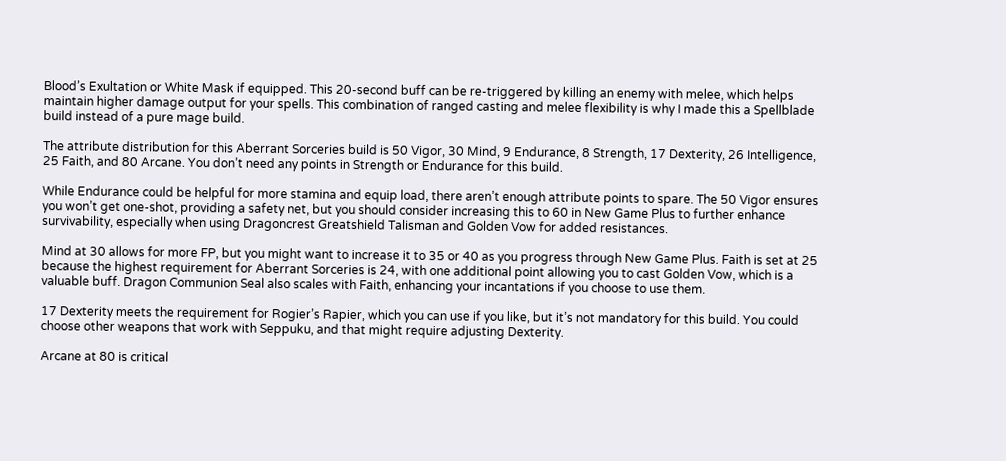Blood’s Exultation or White Mask if equipped. This 20-second buff can be re-triggered by killing an enemy with melee, which helps maintain higher damage output for your spells. This combination of ranged casting and melee flexibility is why I made this a Spellblade build instead of a pure mage build.

The attribute distribution for this Aberrant Sorceries build is 50 Vigor, 30 Mind, 9 Endurance, 8 Strength, 17 Dexterity, 26 Intelligence, 25 Faith, and 80 Arcane. You don’t need any points in Strength or Endurance for this build.

While Endurance could be helpful for more stamina and equip load, there aren’t enough attribute points to spare. The 50 Vigor ensures you won’t get one-shot, providing a safety net, but you should consider increasing this to 60 in New Game Plus to further enhance survivability, especially when using Dragoncrest Greatshield Talisman and Golden Vow for added resistances.

Mind at 30 allows for more FP, but you might want to increase it to 35 or 40 as you progress through New Game Plus. Faith is set at 25 because the highest requirement for Aberrant Sorceries is 24, with one additional point allowing you to cast Golden Vow, which is a valuable buff. Dragon Communion Seal also scales with Faith, enhancing your incantations if you choose to use them.

17 Dexterity meets the requirement for Rogier’s Rapier, which you can use if you like, but it’s not mandatory for this build. You could choose other weapons that work with Seppuku, and that might require adjusting Dexterity.

Arcane at 80 is critical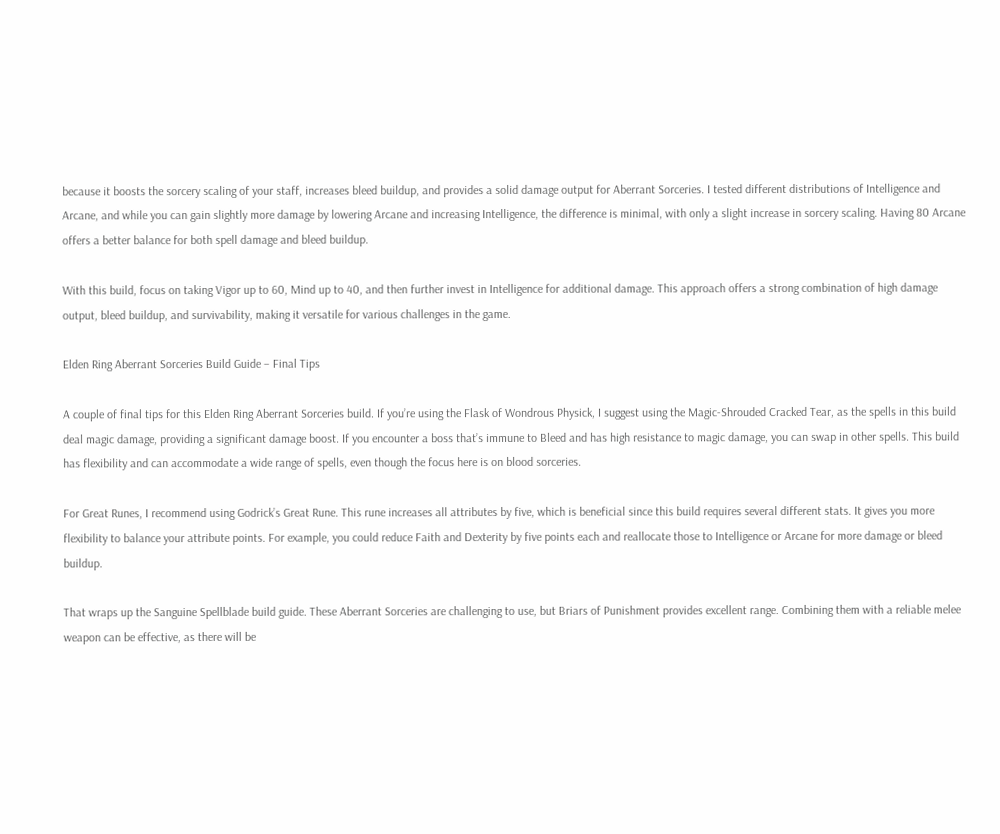because it boosts the sorcery scaling of your staff, increases bleed buildup, and provides a solid damage output for Aberrant Sorceries. I tested different distributions of Intelligence and Arcane, and while you can gain slightly more damage by lowering Arcane and increasing Intelligence, the difference is minimal, with only a slight increase in sorcery scaling. Having 80 Arcane offers a better balance for both spell damage and bleed buildup.

With this build, focus on taking Vigor up to 60, Mind up to 40, and then further invest in Intelligence for additional damage. This approach offers a strong combination of high damage output, bleed buildup, and survivability, making it versatile for various challenges in the game.

Elden Ring Aberrant Sorceries Build Guide – Final Tips

A couple of final tips for this Elden Ring Aberrant Sorceries build. If you’re using the Flask of Wondrous Physick, I suggest using the Magic-Shrouded Cracked Tear, as the spells in this build deal magic damage, providing a significant damage boost. If you encounter a boss that’s immune to Bleed and has high resistance to magic damage, you can swap in other spells. This build has flexibility and can accommodate a wide range of spells, even though the focus here is on blood sorceries.

For Great Runes, I recommend using Godrick’s Great Rune. This rune increases all attributes by five, which is beneficial since this build requires several different stats. It gives you more flexibility to balance your attribute points. For example, you could reduce Faith and Dexterity by five points each and reallocate those to Intelligence or Arcane for more damage or bleed buildup.

That wraps up the Sanguine Spellblade build guide. These Aberrant Sorceries are challenging to use, but Briars of Punishment provides excellent range. Combining them with a reliable melee weapon can be effective, as there will be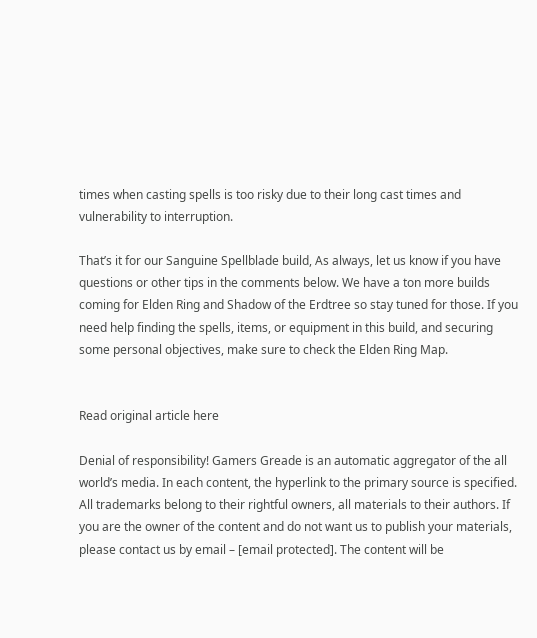times when casting spells is too risky due to their long cast times and vulnerability to interruption.

That’s it for our Sanguine Spellblade build, As always, let us know if you have questions or other tips in the comments below. We have a ton more builds coming for Elden Ring and Shadow of the Erdtree so stay tuned for those. If you need help finding the spells, items, or equipment in this build, and securing some personal objectives, make sure to check the Elden Ring Map.


Read original article here

Denial of responsibility! Gamers Greade is an automatic aggregator of the all world’s media. In each content, the hyperlink to the primary source is specified. All trademarks belong to their rightful owners, all materials to their authors. If you are the owner of the content and do not want us to publish your materials, please contact us by email – [email protected]. The content will be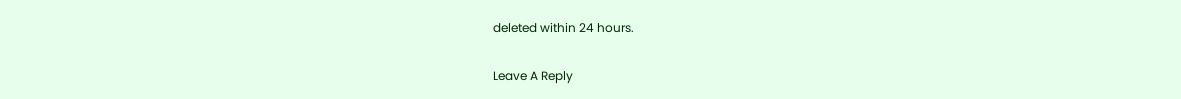deleted within 24 hours.

Leave A Reply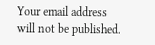Your email address will not be published.